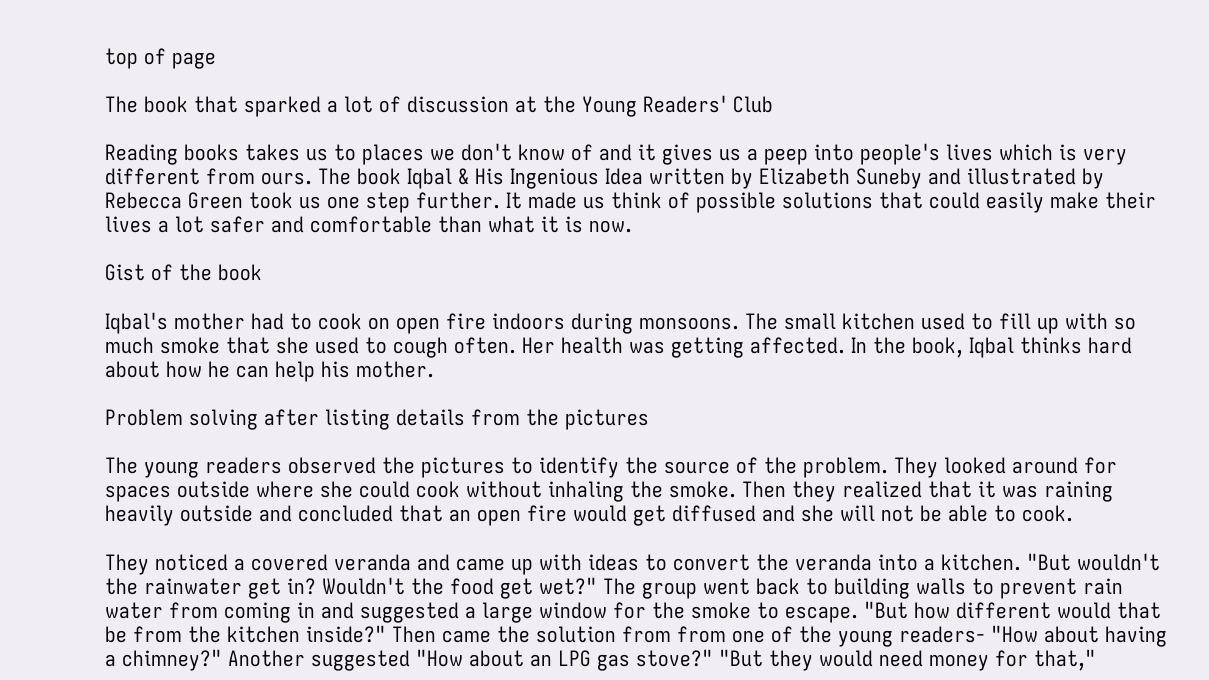top of page

The book that sparked a lot of discussion at the Young Readers' Club

Reading books takes us to places we don't know of and it gives us a peep into people's lives which is very different from ours. The book Iqbal & His Ingenious Idea written by Elizabeth Suneby and illustrated by Rebecca Green took us one step further. It made us think of possible solutions that could easily make their lives a lot safer and comfortable than what it is now.

Gist of the book

Iqbal's mother had to cook on open fire indoors during monsoons. The small kitchen used to fill up with so much smoke that she used to cough often. Her health was getting affected. In the book, Iqbal thinks hard about how he can help his mother.

Problem solving after listing details from the pictures

The young readers observed the pictures to identify the source of the problem. They looked around for spaces outside where she could cook without inhaling the smoke. Then they realized that it was raining heavily outside and concluded that an open fire would get diffused and she will not be able to cook.

They noticed a covered veranda and came up with ideas to convert the veranda into a kitchen. "But wouldn't the rainwater get in? Wouldn't the food get wet?" The group went back to building walls to prevent rain water from coming in and suggested a large window for the smoke to escape. "But how different would that be from the kitchen inside?" Then came the solution from from one of the young readers- "How about having a chimney?" Another suggested "How about an LPG gas stove?" "But they would need money for that,"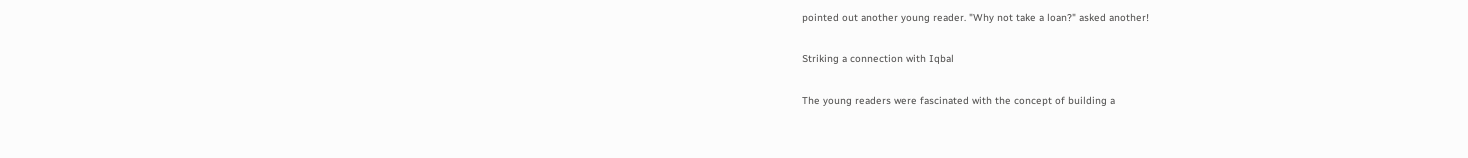pointed out another young reader. "Why not take a loan?" asked another!

Striking a connection with Iqbal

The young readers were fascinated with the concept of building a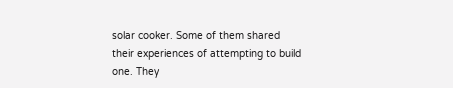solar cooker. Some of them shared their experiences of attempting to build one. They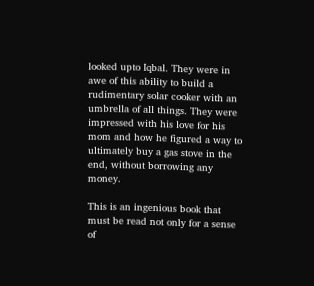looked upto Iqbal. They were in awe of this ability to build a rudimentary solar cooker with an umbrella of all things. They were impressed with his love for his mom and how he figured a way to ultimately buy a gas stove in the end, without borrowing any money.

This is an ingenious book that must be read not only for a sense of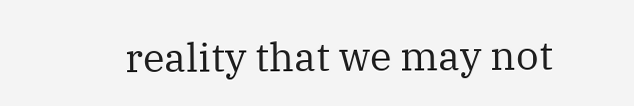reality that we may not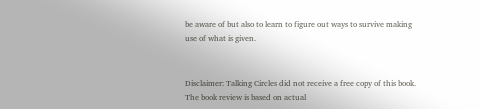be aware of but also to learn to figure out ways to survive making use of what is given.


Disclaimer: Talking Circles did not receive a free copy of this book. The book review is based on actual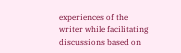experiences of the writer while facilitating discussions based on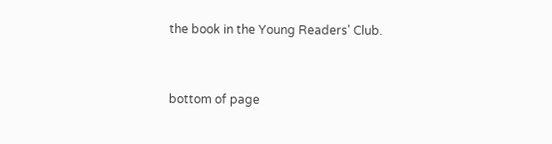the book in the Young Readers' Club.


bottom of page